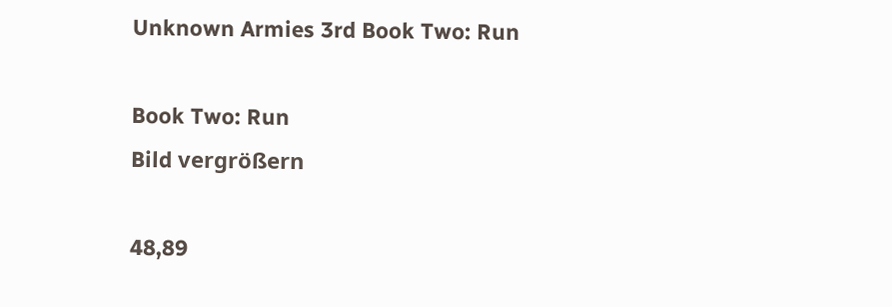Unknown Armies 3rd Book Two: Run

Book Two: Run
Bild vergrößern

48,89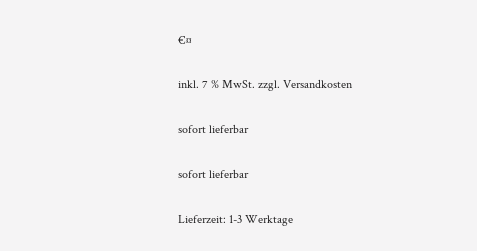€¤

inkl. 7 % MwSt. zzgl. Versandkosten

sofort lieferbar

sofort lieferbar

Lieferzeit: 1-3 Werktage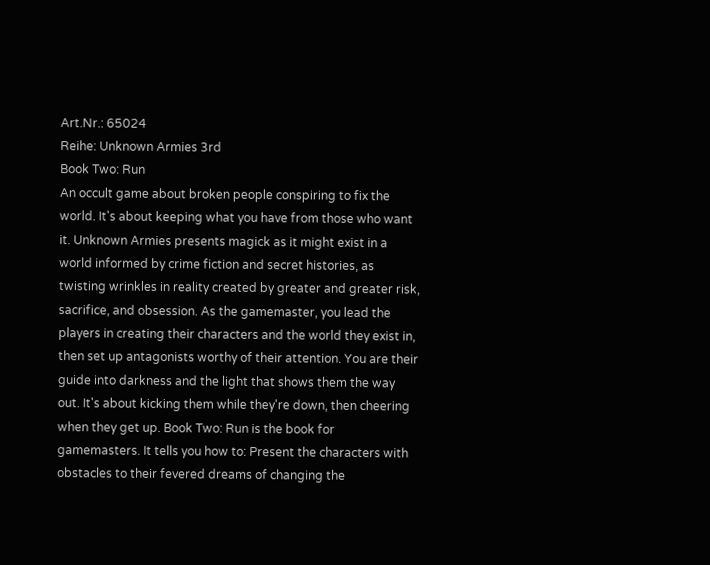Art.Nr.: 65024
Reihe: Unknown Armies 3rd
Book Two: Run
An occult game about broken people conspiring to fix the world. It's about keeping what you have from those who want it. Unknown Armies presents magick as it might exist in a world informed by crime fiction and secret histories, as twisting wrinkles in reality created by greater and greater risk, sacrifice, and obsession. As the gamemaster, you lead the players in creating their characters and the world they exist in, then set up antagonists worthy of their attention. You are their guide into darkness and the light that shows them the way out. It's about kicking them while they're down, then cheering when they get up. Book Two: Run is the book for gamemasters. It tells you how to: Present the characters with obstacles to their fevered dreams of changing the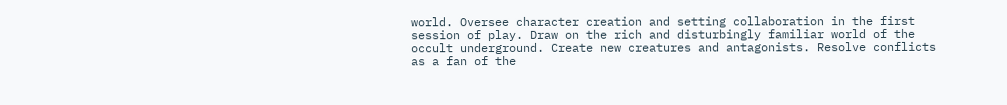world. Oversee character creation and setting collaboration in the first session of play. Draw on the rich and disturbingly familiar world of the occult underground. Create new creatures and antagonists. Resolve conflicts as a fan of the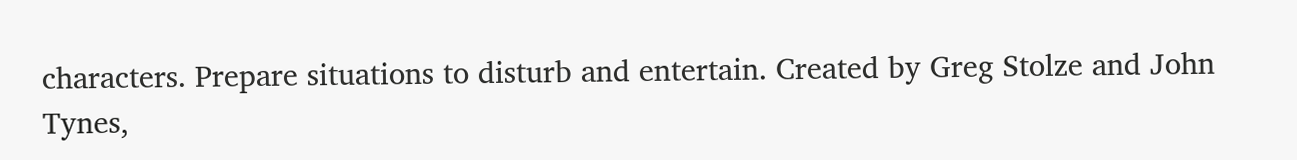characters. Prepare situations to disturb and entertain. Created by Greg Stolze and John Tynes,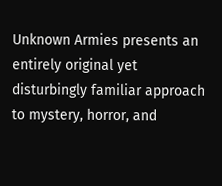Unknown Armies presents an entirely original yet disturbingly familiar approach to mystery, horror, and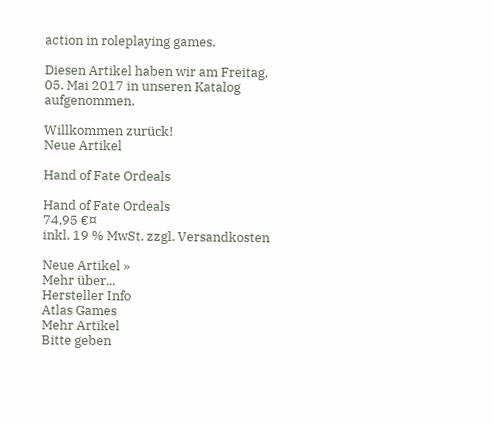action in roleplaying games.

Diesen Artikel haben wir am Freitag, 05. Mai 2017 in unseren Katalog aufgenommen.

Willkommen zurück!
Neue Artikel

Hand of Fate Ordeals

Hand of Fate Ordeals
74,95 €¤
inkl. 19 % MwSt. zzgl. Versandkosten

Neue Artikel »
Mehr über...
Hersteller Info
Atlas Games
Mehr Artikel
Bitte geben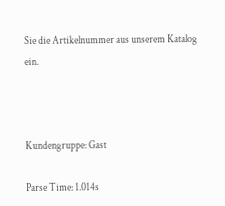Sie die Artikelnummer aus unserem Katalog ein.



Kundengruppe: Gast

Parse Time: 1.014s